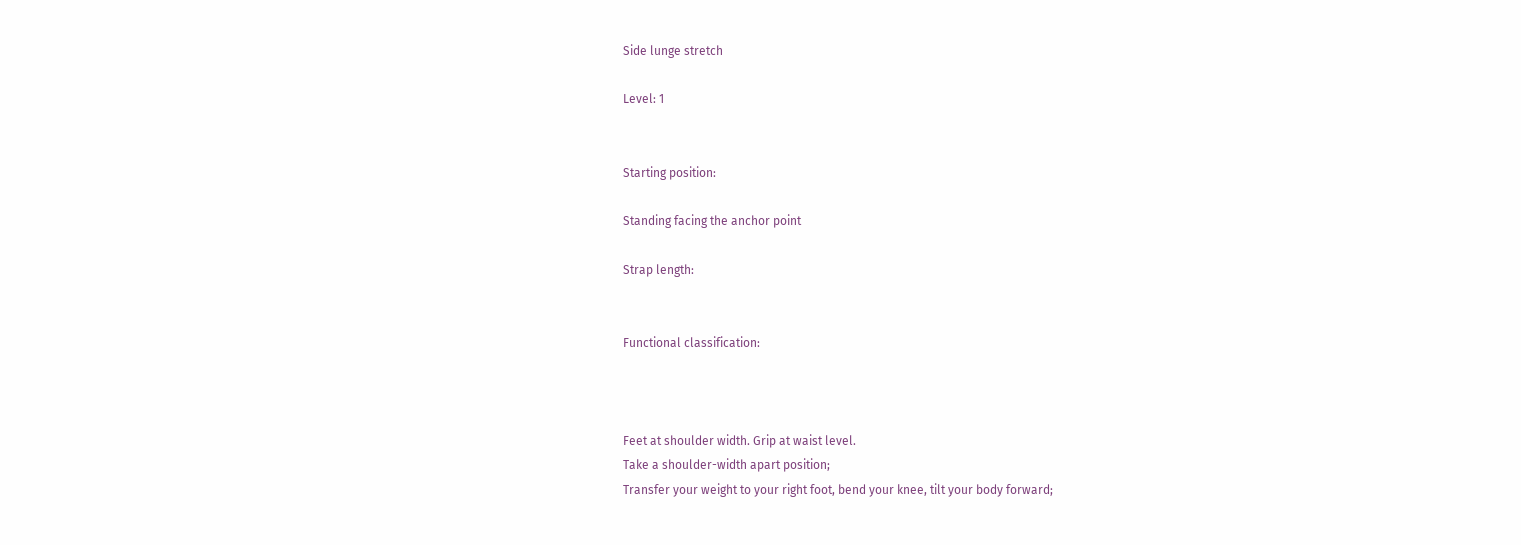Side lunge stretch

Level: 1


Starting position:

Standing facing the anchor point

Strap length:


Functional classification:



Feet at shoulder width. Grip at waist level.
Take a shoulder-width apart position;
Transfer your weight to your right foot, bend your knee, tilt your body forward;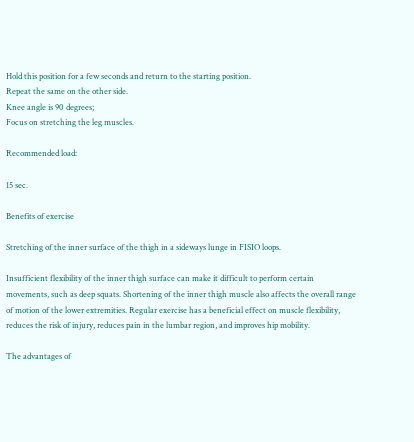Hold this position for a few seconds and return to the starting position.
Repeat the same on the other side.
Knee angle is 90 degrees;
Focus on stretching the leg muscles.

Recommended load:

15 sec.

Benefits of exercise

Stretching of the inner surface of the thigh in a sideways lunge in FISIO loops.

Insufficient flexibility of the inner thigh surface can make it difficult to perform certain movements, such as deep squats. Shortening of the inner thigh muscle also affects the overall range of motion of the lower extremities. Regular exercise has a beneficial effect on muscle flexibility, reduces the risk of injury, reduces pain in the lumbar region, and improves hip mobility.

The advantages of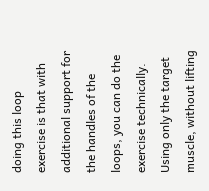doing this loop exercise is that with additional support for the handles of the loops, you can do the exercise technically. Using only the target muscle, without lifting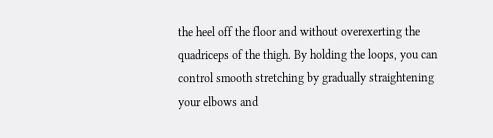the heel off the floor and without overexerting the quadriceps of the thigh. By holding the loops, you can control smooth stretching by gradually straightening your elbows and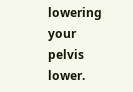lowering your pelvis lower.